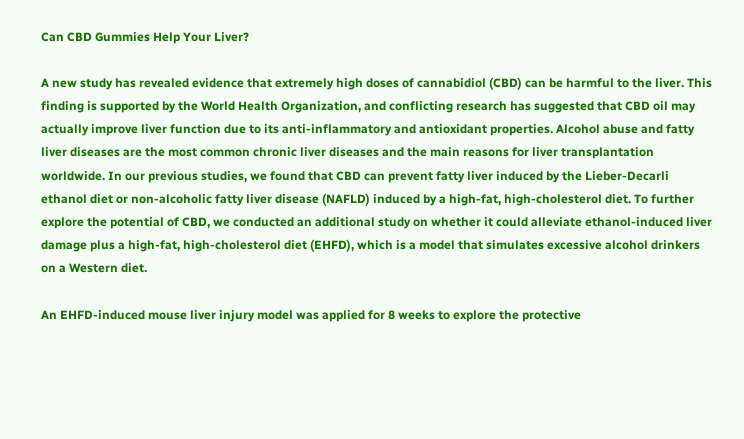Can CBD Gummies Help Your Liver?

A new study has revealed evidence that extremely high doses of cannabidiol (CBD) can be harmful to the liver. This finding is supported by the World Health Organization, and conflicting research has suggested that CBD oil may actually improve liver function due to its anti-inflammatory and antioxidant properties. Alcohol abuse and fatty liver diseases are the most common chronic liver diseases and the main reasons for liver transplantation worldwide. In our previous studies, we found that CBD can prevent fatty liver induced by the Lieber-Decarli ethanol diet or non-alcoholic fatty liver disease (NAFLD) induced by a high-fat, high-cholesterol diet. To further explore the potential of CBD, we conducted an additional study on whether it could alleviate ethanol-induced liver damage plus a high-fat, high-cholesterol diet (EHFD), which is a model that simulates excessive alcohol drinkers on a Western diet.

An EHFD-induced mouse liver injury model was applied for 8 weeks to explore the protective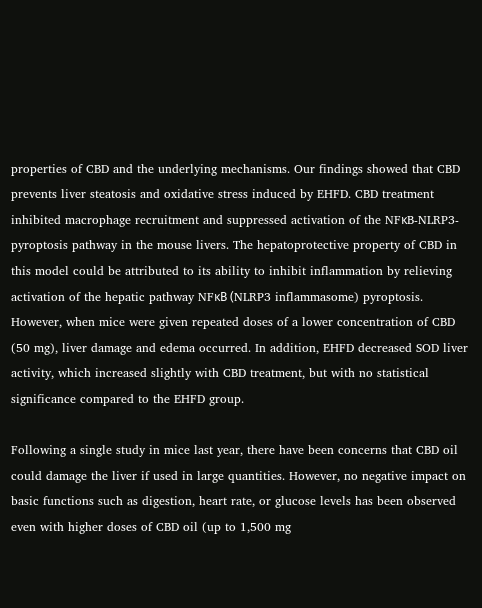properties of CBD and the underlying mechanisms. Our findings showed that CBD prevents liver steatosis and oxidative stress induced by EHFD. CBD treatment inhibited macrophage recruitment and suppressed activation of the NFκB-NLRP3-pyroptosis pathway in the mouse livers. The hepatoprotective property of CBD in this model could be attributed to its ability to inhibit inflammation by relieving activation of the hepatic pathway NFκB (NLRP3 inflammasome) pyroptosis. However, when mice were given repeated doses of a lower concentration of CBD (50 mg), liver damage and edema occurred. In addition, EHFD decreased SOD liver activity, which increased slightly with CBD treatment, but with no statistical significance compared to the EHFD group.

Following a single study in mice last year, there have been concerns that CBD oil could damage the liver if used in large quantities. However, no negative impact on basic functions such as digestion, heart rate, or glucose levels has been observed even with higher doses of CBD oil (up to 1,500 mg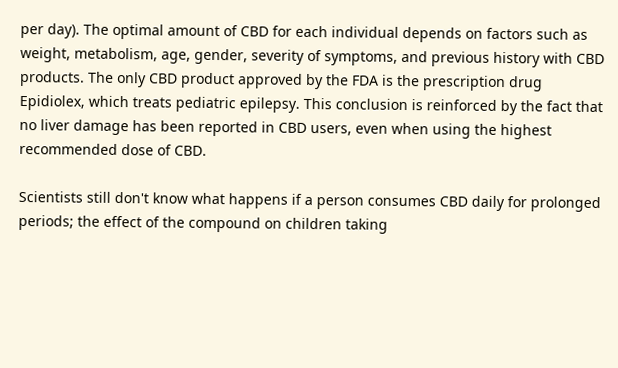per day). The optimal amount of CBD for each individual depends on factors such as weight, metabolism, age, gender, severity of symptoms, and previous history with CBD products. The only CBD product approved by the FDA is the prescription drug Epidiolex, which treats pediatric epilepsy. This conclusion is reinforced by the fact that no liver damage has been reported in CBD users, even when using the highest recommended dose of CBD.

Scientists still don't know what happens if a person consumes CBD daily for prolonged periods; the effect of the compound on children taking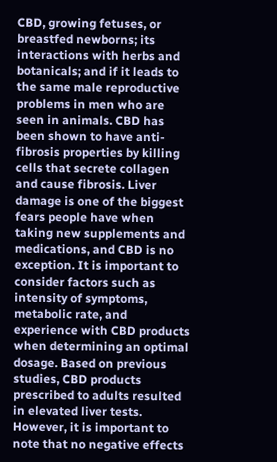CBD, growing fetuses, or breastfed newborns; its interactions with herbs and botanicals; and if it leads to the same male reproductive problems in men who are seen in animals. CBD has been shown to have anti-fibrosis properties by killing cells that secrete collagen and cause fibrosis. Liver damage is one of the biggest fears people have when taking new supplements and medications, and CBD is no exception. It is important to consider factors such as intensity of symptoms, metabolic rate, and experience with CBD products when determining an optimal dosage. Based on previous studies, CBD products prescribed to adults resulted in elevated liver tests. However, it is important to note that no negative effects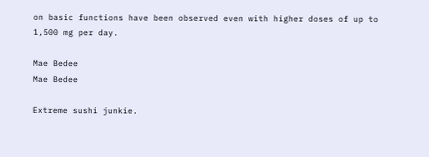on basic functions have been observed even with higher doses of up to 1,500 mg per day.

Mae Bedee
Mae Bedee

Extreme sushi junkie.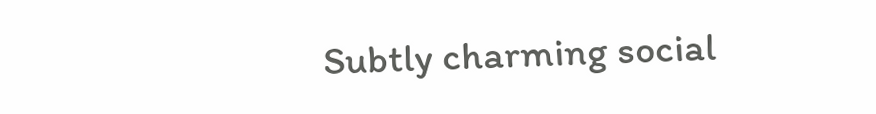Subtly charming social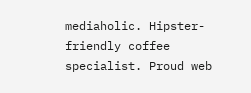mediaholic. Hipster-friendly coffee specialist. Proud web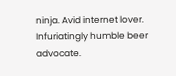ninja. Avid internet lover. Infuriatingly humble beer advocate.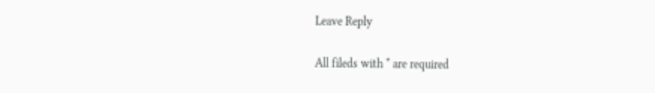Leave Reply

All fileds with * are required